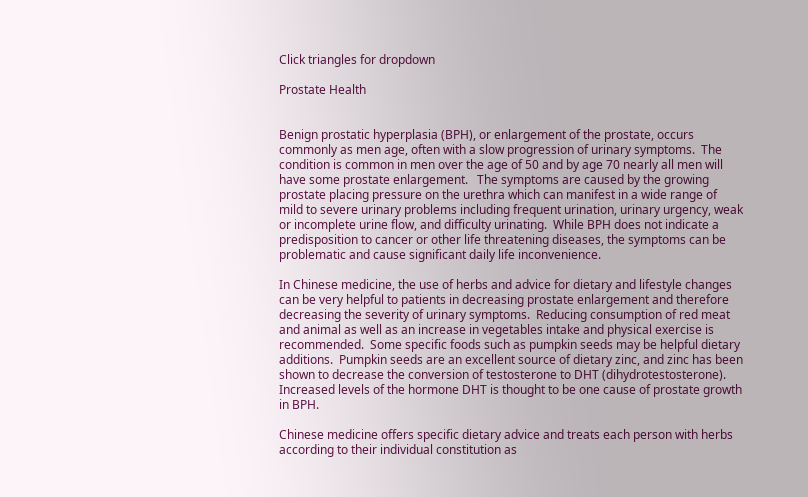Click triangles for dropdown

Prostate Health


Benign prostatic hyperplasia (BPH), or enlargement of the prostate, occurs commonly as men age, often with a slow progression of urinary symptoms.  The condition is common in men over the age of 50 and by age 70 nearly all men will have some prostate enlargement.   The symptoms are caused by the growing prostate placing pressure on the urethra which can manifest in a wide range of mild to severe urinary problems including frequent urination, urinary urgency, weak or incomplete urine flow, and difficulty urinating.  While BPH does not indicate a predisposition to cancer or other life threatening diseases, the symptoms can be problematic and cause significant daily life inconvenience.

In Chinese medicine, the use of herbs and advice for dietary and lifestyle changes can be very helpful to patients in decreasing prostate enlargement and therefore decreasing the severity of urinary symptoms.  Reducing consumption of red meat and animal as well as an increase in vegetables intake and physical exercise is recommended.  Some specific foods such as pumpkin seeds may be helpful dietary additions.  Pumpkin seeds are an excellent source of dietary zinc, and zinc has been shown to decrease the conversion of testosterone to DHT (dihydrotestosterone).  Increased levels of the hormone DHT is thought to be one cause of prostate growth in BPH.

Chinese medicine offers specific dietary advice and treats each person with herbs according to their individual constitution as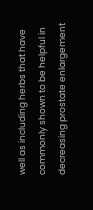well as including herbs that have commonly shown to be helpful in decreasing prostate enlargement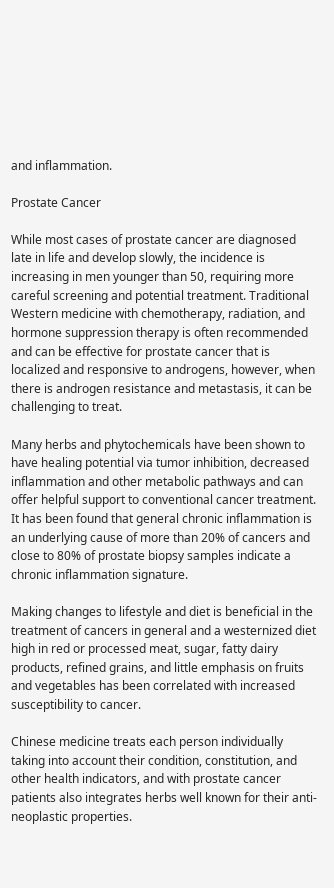and inflammation.

Prostate Cancer

While most cases of prostate cancer are diagnosed late in life and develop slowly, the incidence is increasing in men younger than 50, requiring more careful screening and potential treatment. Traditional Western medicine with chemotherapy, radiation, and hormone suppression therapy is often recommended and can be effective for prostate cancer that is localized and responsive to androgens, however, when there is androgen resistance and metastasis, it can be challenging to treat.

Many herbs and phytochemicals have been shown to have healing potential via tumor inhibition, decreased inflammation and other metabolic pathways and can offer helpful support to conventional cancer treatment. It has been found that general chronic inflammation is an underlying cause of more than 20% of cancers and close to 80% of prostate biopsy samples indicate a chronic inflammation signature.

Making changes to lifestyle and diet is beneficial in the treatment of cancers in general and a westernized diet high in red or processed meat, sugar, fatty dairy products, refined grains, and little emphasis on fruits and vegetables has been correlated with increased susceptibility to cancer.

Chinese medicine treats each person individually taking into account their condition, constitution, and other health indicators, and with prostate cancer patients also integrates herbs well known for their anti-neoplastic properties.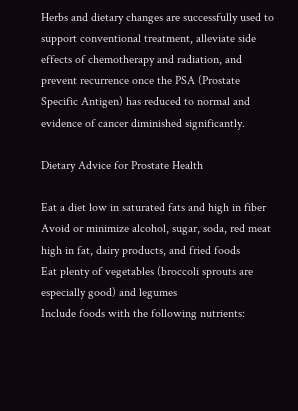Herbs and dietary changes are successfully used to support conventional treatment, alleviate side effects of chemotherapy and radiation, and prevent recurrence once the PSA (Prostate Specific Antigen) has reduced to normal and evidence of cancer diminished significantly.

Dietary Advice for Prostate Health

Eat a diet low in saturated fats and high in fiber
Avoid or minimize alcohol, sugar, soda, red meat high in fat, dairy products, and fried foods
Eat plenty of vegetables (broccoli sprouts are especially good) and legumes
Include foods with the following nutrients: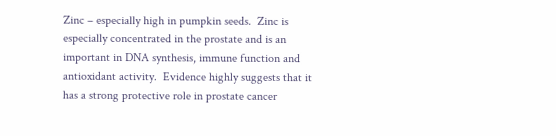Zinc – especially high in pumpkin seeds.  Zinc is especially concentrated in the prostate and is an important in DNA synthesis, immune function and antioxidant activity.  Evidence highly suggests that it has a strong protective role in prostate cancer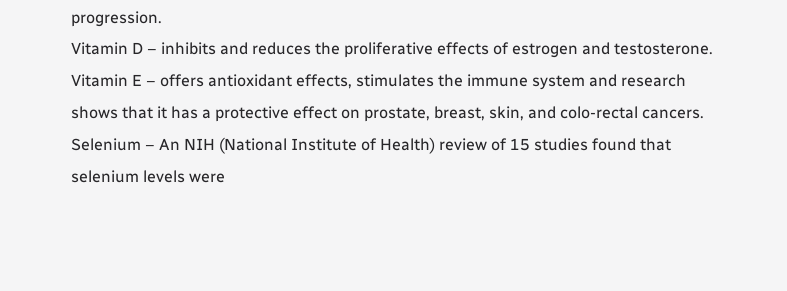progression.
Vitamin D – inhibits and reduces the proliferative effects of estrogen and testosterone.
Vitamin E – offers antioxidant effects, stimulates the immune system and research shows that it has a protective effect on prostate, breast, skin, and colo-rectal cancers.
Selenium – An NIH (National Institute of Health) review of 15 studies found that selenium levels were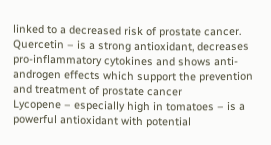linked to a decreased risk of prostate cancer.
Quercetin – is a strong antioxidant, decreases pro-inflammatory cytokines and shows anti-androgen effects which support the prevention and treatment of prostate cancer
Lycopene – especially high in tomatoes – is a powerful antioxidant with potential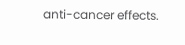anti-cancer effects.